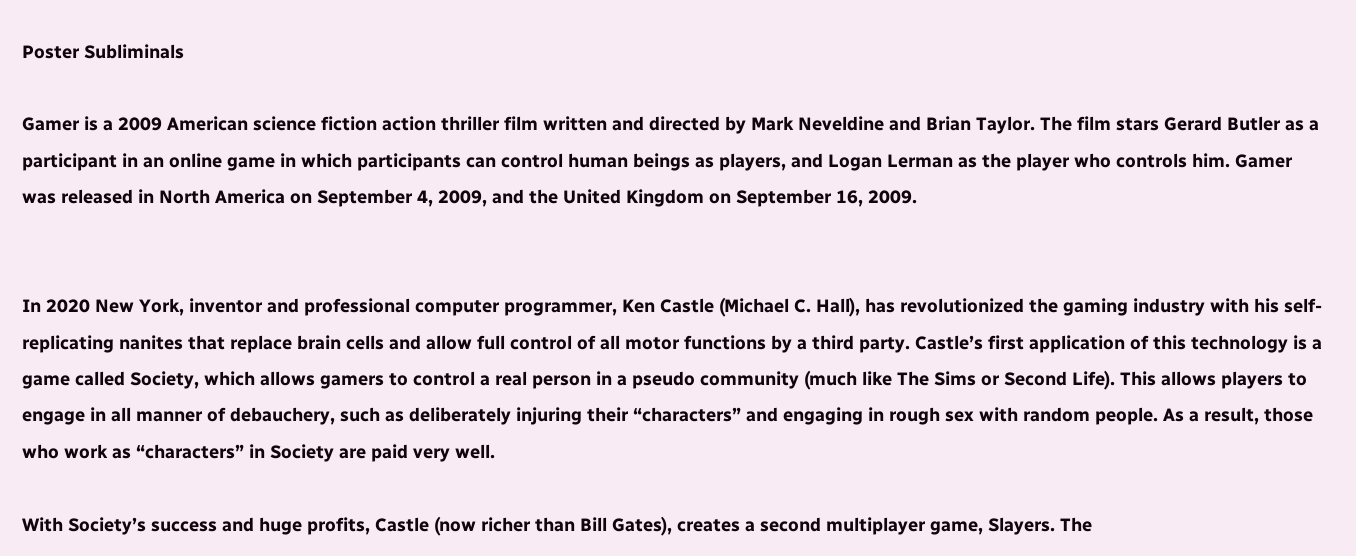Poster Subliminals

Gamer is a 2009 American science fiction action thriller film written and directed by Mark Neveldine and Brian Taylor. The film stars Gerard Butler as a participant in an online game in which participants can control human beings as players, and Logan Lerman as the player who controls him. Gamer was released in North America on September 4, 2009, and the United Kingdom on September 16, 2009.


In 2020 New York, inventor and professional computer programmer, Ken Castle (Michael C. Hall), has revolutionized the gaming industry with his self-replicating nanites that replace brain cells and allow full control of all motor functions by a third party. Castle’s first application of this technology is a game called Society, which allows gamers to control a real person in a pseudo community (much like The Sims or Second Life). This allows players to engage in all manner of debauchery, such as deliberately injuring their “characters” and engaging in rough sex with random people. As a result, those who work as “characters” in Society are paid very well.

With Society’s success and huge profits, Castle (now richer than Bill Gates), creates a second multiplayer game, Slayers. The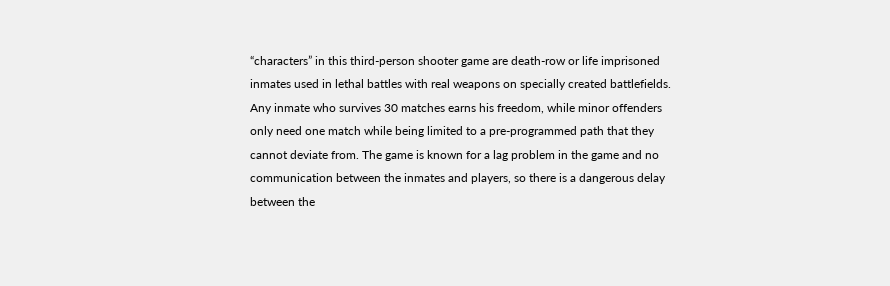“characters” in this third-person shooter game are death-row or life imprisoned inmates used in lethal battles with real weapons on specially created battlefields. Any inmate who survives 30 matches earns his freedom, while minor offenders only need one match while being limited to a pre-programmed path that they cannot deviate from. The game is known for a lag problem in the game and no communication between the inmates and players, so there is a dangerous delay between the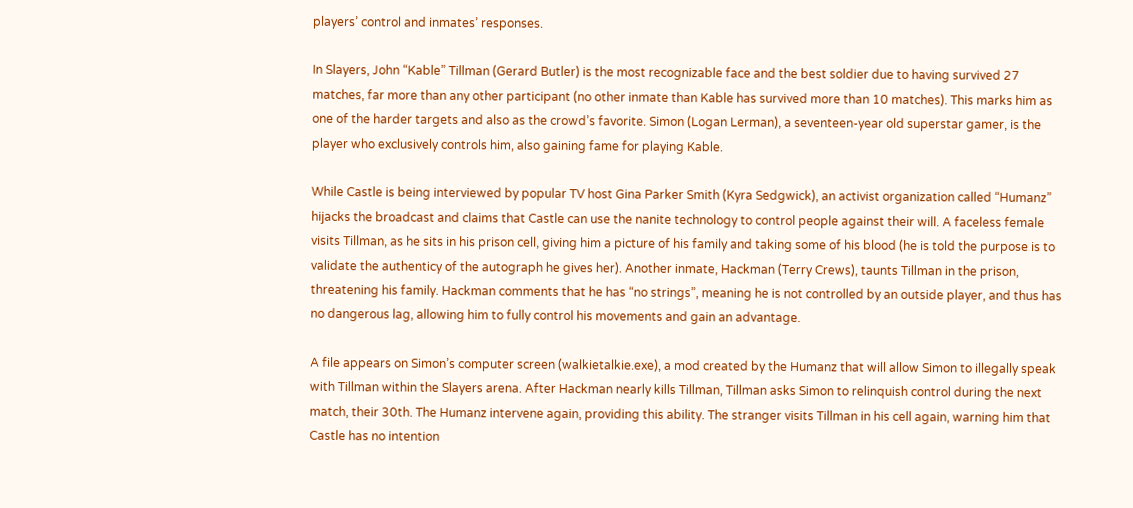players’ control and inmates’ responses.

In Slayers, John “Kable” Tillman (Gerard Butler) is the most recognizable face and the best soldier due to having survived 27 matches, far more than any other participant (no other inmate than Kable has survived more than 10 matches). This marks him as one of the harder targets and also as the crowd’s favorite. Simon (Logan Lerman), a seventeen-year old superstar gamer, is the player who exclusively controls him, also gaining fame for playing Kable.

While Castle is being interviewed by popular TV host Gina Parker Smith (Kyra Sedgwick), an activist organization called “Humanz” hijacks the broadcast and claims that Castle can use the nanite technology to control people against their will. A faceless female visits Tillman, as he sits in his prison cell, giving him a picture of his family and taking some of his blood (he is told the purpose is to validate the authenticy of the autograph he gives her). Another inmate, Hackman (Terry Crews), taunts Tillman in the prison, threatening his family. Hackman comments that he has “no strings”, meaning he is not controlled by an outside player, and thus has no dangerous lag, allowing him to fully control his movements and gain an advantage.

A file appears on Simon’s computer screen (walkietalkie.exe), a mod created by the Humanz that will allow Simon to illegally speak with Tillman within the Slayers arena. After Hackman nearly kills Tillman, Tillman asks Simon to relinquish control during the next match, their 30th. The Humanz intervene again, providing this ability. The stranger visits Tillman in his cell again, warning him that Castle has no intention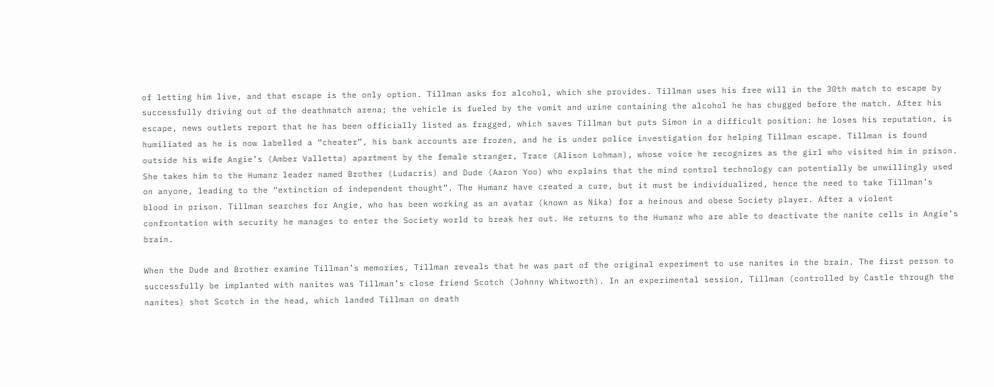of letting him live, and that escape is the only option. Tillman asks for alcohol, which she provides. Tillman uses his free will in the 30th match to escape by successfully driving out of the deathmatch arena; the vehicle is fueled by the vomit and urine containing the alcohol he has chugged before the match. After his escape, news outlets report that he has been officially listed as fragged, which saves Tillman but puts Simon in a difficult position: he loses his reputation, is humiliated as he is now labelled a “cheater”, his bank accounts are frozen, and he is under police investigation for helping Tillman escape. Tillman is found outside his wife Angie’s (Amber Valletta) apartment by the female stranger, Trace (Alison Lohman), whose voice he recognizes as the girl who visited him in prison. She takes him to the Humanz leader named Brother (Ludacris) and Dude (Aaron Yoo) who explains that the mind control technology can potentially be unwillingly used on anyone, leading to the “extinction of independent thought”. The Humanz have created a cure, but it must be individualized, hence the need to take Tillman’s blood in prison. Tillman searches for Angie, who has been working as an avatar (known as Nika) for a heinous and obese Society player. After a violent confrontation with security he manages to enter the Society world to break her out. He returns to the Humanz who are able to deactivate the nanite cells in Angie’s brain.

When the Dude and Brother examine Tillman’s memories, Tillman reveals that he was part of the original experiment to use nanites in the brain. The first person to successfully be implanted with nanites was Tillman’s close friend Scotch (Johnny Whitworth). In an experimental session, Tillman (controlled by Castle through the nanites) shot Scotch in the head, which landed Tillman on death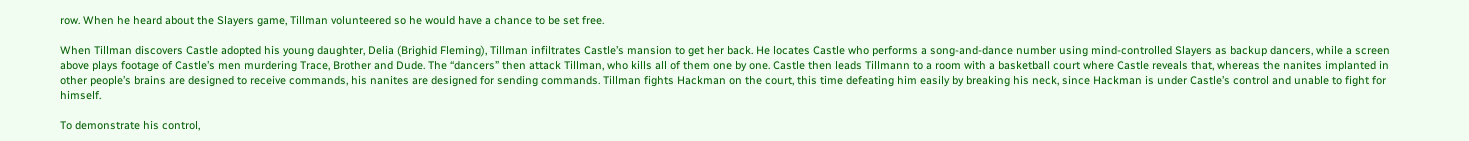row. When he heard about the Slayers game, Tillman volunteered so he would have a chance to be set free.

When Tillman discovers Castle adopted his young daughter, Delia (Brighid Fleming), Tillman infiltrates Castle’s mansion to get her back. He locates Castle who performs a song-and-dance number using mind-controlled Slayers as backup dancers, while a screen above plays footage of Castle’s men murdering Trace, Brother and Dude. The “dancers” then attack Tillman, who kills all of them one by one. Castle then leads Tillmann to a room with a basketball court where Castle reveals that, whereas the nanites implanted in other people’s brains are designed to receive commands, his nanites are designed for sending commands. Tillman fights Hackman on the court, this time defeating him easily by breaking his neck, since Hackman is under Castle’s control and unable to fight for himself.

To demonstrate his control,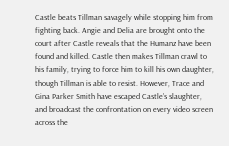Castle beats Tillman savagely while stopping him from fighting back. Angie and Delia are brought onto the court after Castle reveals that the Humanz have been found and killed. Castle then makes Tillman crawl to his family, trying to force him to kill his own daughter, though Tillman is able to resist. However, Trace and Gina Parker Smith have escaped Castle’s slaughter, and broadcast the confrontation on every video screen across the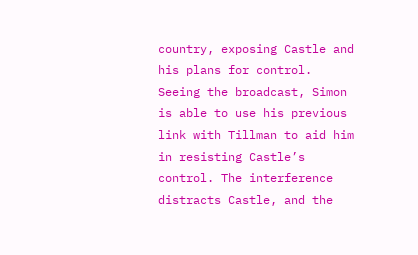country, exposing Castle and his plans for control. Seeing the broadcast, Simon is able to use his previous link with Tillman to aid him in resisting Castle’s control. The interference distracts Castle, and the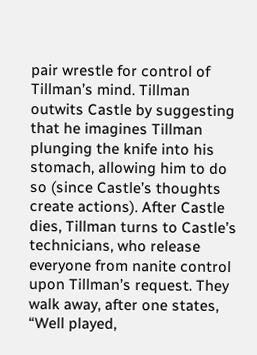pair wrestle for control of Tillman’s mind. Tillman outwits Castle by suggesting that he imagines Tillman plunging the knife into his stomach, allowing him to do so (since Castle’s thoughts create actions). After Castle dies, Tillman turns to Castle’s technicians, who release everyone from nanite control upon Tillman’s request. They walk away, after one states, “Well played,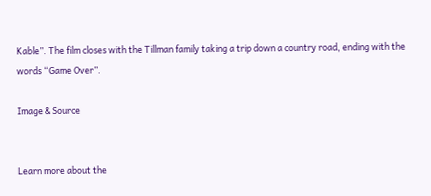Kable”. The film closes with the Tillman family taking a trip down a country road, ending with the words “Game Over”.

Image & Source


Learn more about the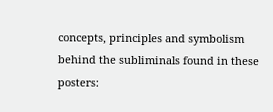concepts, principles and symbolism behind the subliminals found in these posters: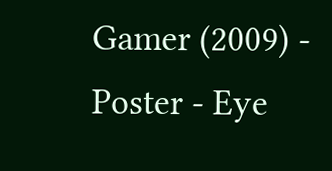Gamer (2009) - Poster - Eye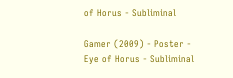of Horus - Subliminal

Gamer (2009) - Poster - Eye of Horus - Subliminal